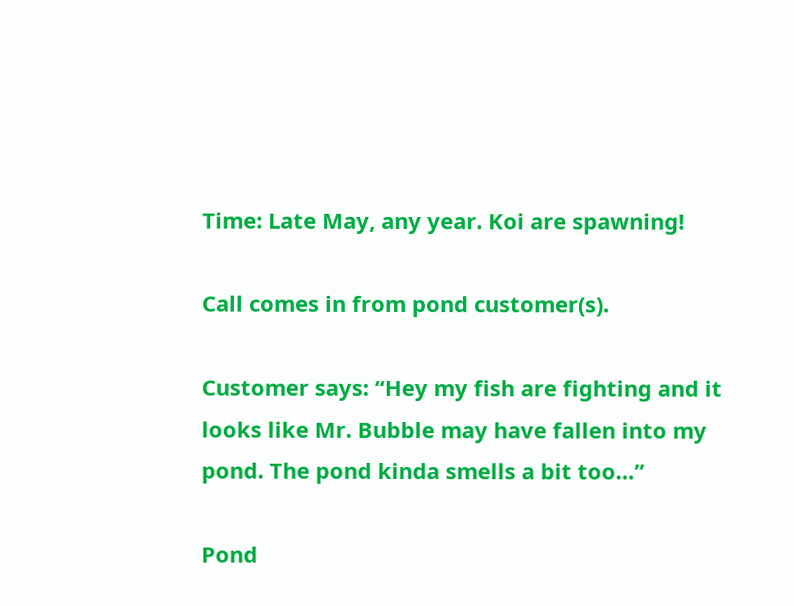Time: Late May, any year. Koi are spawning!

Call comes in from pond customer(s).

Customer says: “Hey my fish are fighting and it looks like Mr. Bubble may have fallen into my pond. The pond kinda smells a bit too…”

Pond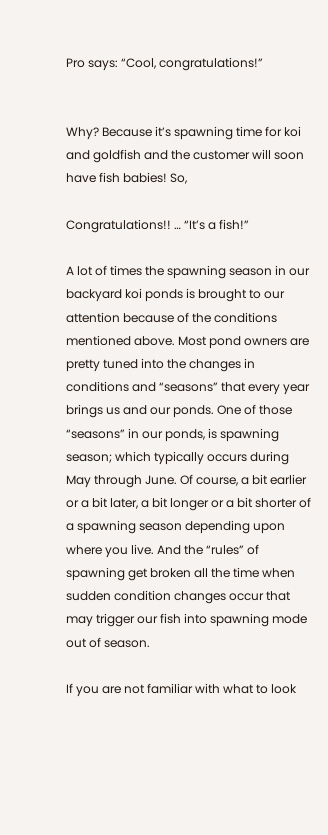Pro says: “Cool, congratulations!”


Why? Because it’s spawning time for koi and goldfish and the customer will soon have fish babies! So,

Congratulations!! … “It’s a fish!”

A lot of times the spawning season in our backyard koi ponds is brought to our attention because of the conditions mentioned above. Most pond owners are pretty tuned into the changes in conditions and “seasons” that every year brings us and our ponds. One of those “seasons” in our ponds, is spawning season; which typically occurs during May through June. Of course, a bit earlier or a bit later, a bit longer or a bit shorter of a spawning season depending upon where you live. And the “rules” of spawning get broken all the time when sudden condition changes occur that may trigger our fish into spawning mode out of season.

If you are not familiar with what to look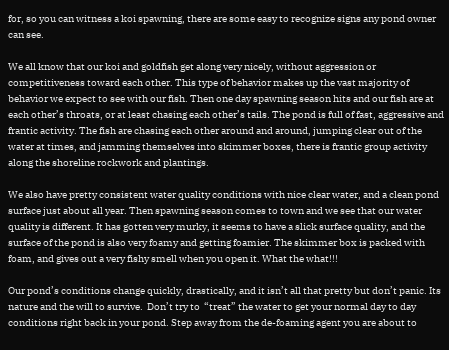for, so you can witness a koi spawning, there are some easy to recognize signs any pond owner can see.

We all know that our koi and goldfish get along very nicely, without aggression or competitiveness toward each other. This type of behavior makes up the vast majority of behavior we expect to see with our fish. Then one day spawning season hits and our fish are at each other’s throats, or at least chasing each other’s tails. The pond is full of fast, aggressive and frantic activity. The fish are chasing each other around and around, jumping clear out of the water at times, and jamming themselves into skimmer boxes, there is frantic group activity along the shoreline rockwork and plantings.

We also have pretty consistent water quality conditions with nice clear water, and a clean pond surface just about all year. Then spawning season comes to town and we see that our water quality is different. It has gotten very murky, it seems to have a slick surface quality, and the surface of the pond is also very foamy and getting foamier. The skimmer box is packed with foam, and gives out a very fishy smell when you open it. What the what!!!

Our pond’s conditions change quickly, drastically, and it isn’t all that pretty but don’t panic. Its nature and the will to survive.  Don’t try to  “treat” the water to get your normal day to day conditions right back in your pond. Step away from the de-foaming agent you are about to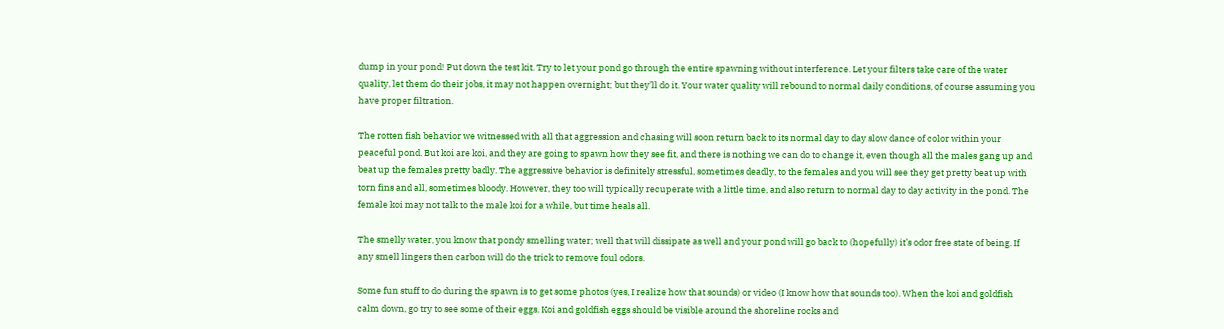dump in your pond! Put down the test kit. Try to let your pond go through the entire spawning without interference. Let your filters take care of the water quality, let them do their jobs, it may not happen overnight; but they’ll do it. Your water quality will rebound to normal daily conditions, of course assuming you have proper filtration.

The rotten fish behavior we witnessed with all that aggression and chasing will soon return back to its normal day to day slow dance of color within your peaceful pond. But koi are koi, and they are going to spawn how they see fit, and there is nothing we can do to change it, even though all the males gang up and beat up the females pretty badly. The aggressive behavior is definitely stressful, sometimes deadly, to the females and you will see they get pretty beat up with torn fins and all, sometimes bloody. However, they too will typically recuperate with a little time, and also return to normal day to day activity in the pond. The female koi may not talk to the male koi for a while, but time heals all.

The smelly water, you know that pondy smelling water; well that will dissipate as well and your pond will go back to (hopefully) it’s odor free state of being. If any smell lingers then carbon will do the trick to remove foul odors.

Some fun stuff to do during the spawn is to get some photos (yes, I realize how that sounds) or video (I know how that sounds too). When the koi and goldfish calm down, go try to see some of their eggs. Koi and goldfish eggs should be visible around the shoreline rocks and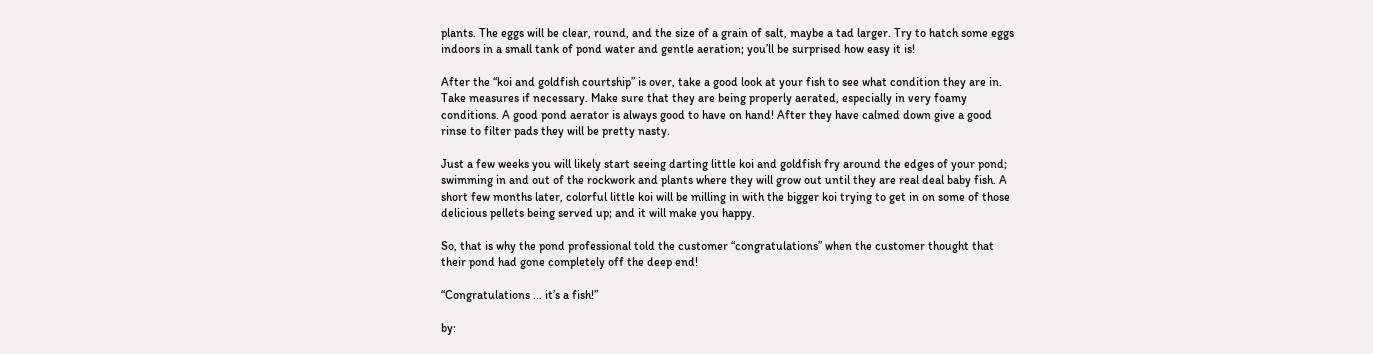plants. The eggs will be clear, round, and the size of a grain of salt, maybe a tad larger. Try to hatch some eggs indoors in a small tank of pond water and gentle aeration; you’ll be surprised how easy it is!

After the “koi and goldfish courtship” is over, take a good look at your fish to see what condition they are in. Take measures if necessary. Make sure that they are being properly aerated, especially in very foamy conditions. A good pond aerator is always good to have on hand! After they have calmed down give a good rinse to filter pads they will be pretty nasty.

Just a few weeks you will likely start seeing darting little koi and goldfish fry around the edges of your pond; swimming in and out of the rockwork and plants where they will grow out until they are real deal baby fish. A short few months later, colorful little koi will be milling in with the bigger koi trying to get in on some of those delicious pellets being served up; and it will make you happy.

So, that is why the pond professional told the customer “congratulations” when the customer thought that their pond had gone completely off the deep end!

“Congratulations … it’s a fish!”

by: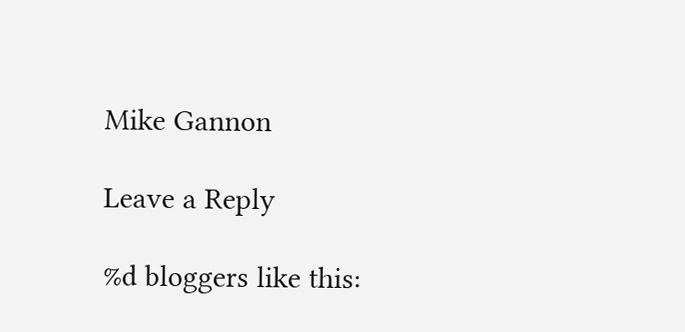Mike Gannon

Leave a Reply

%d bloggers like this: